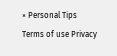× Personal Tips
Terms of use Privacy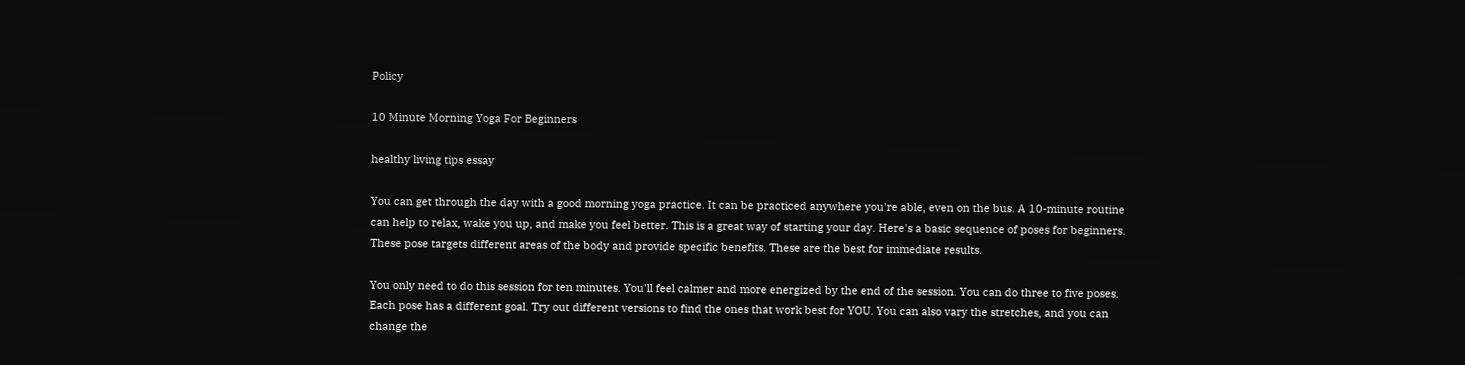Policy

10 Minute Morning Yoga For Beginners

healthy living tips essay

You can get through the day with a good morning yoga practice. It can be practiced anywhere you're able, even on the bus. A 10-minute routine can help to relax, wake you up, and make you feel better. This is a great way of starting your day. Here's a basic sequence of poses for beginners. These pose targets different areas of the body and provide specific benefits. These are the best for immediate results.

You only need to do this session for ten minutes. You'll feel calmer and more energized by the end of the session. You can do three to five poses. Each pose has a different goal. Try out different versions to find the ones that work best for YOU. You can also vary the stretches, and you can change the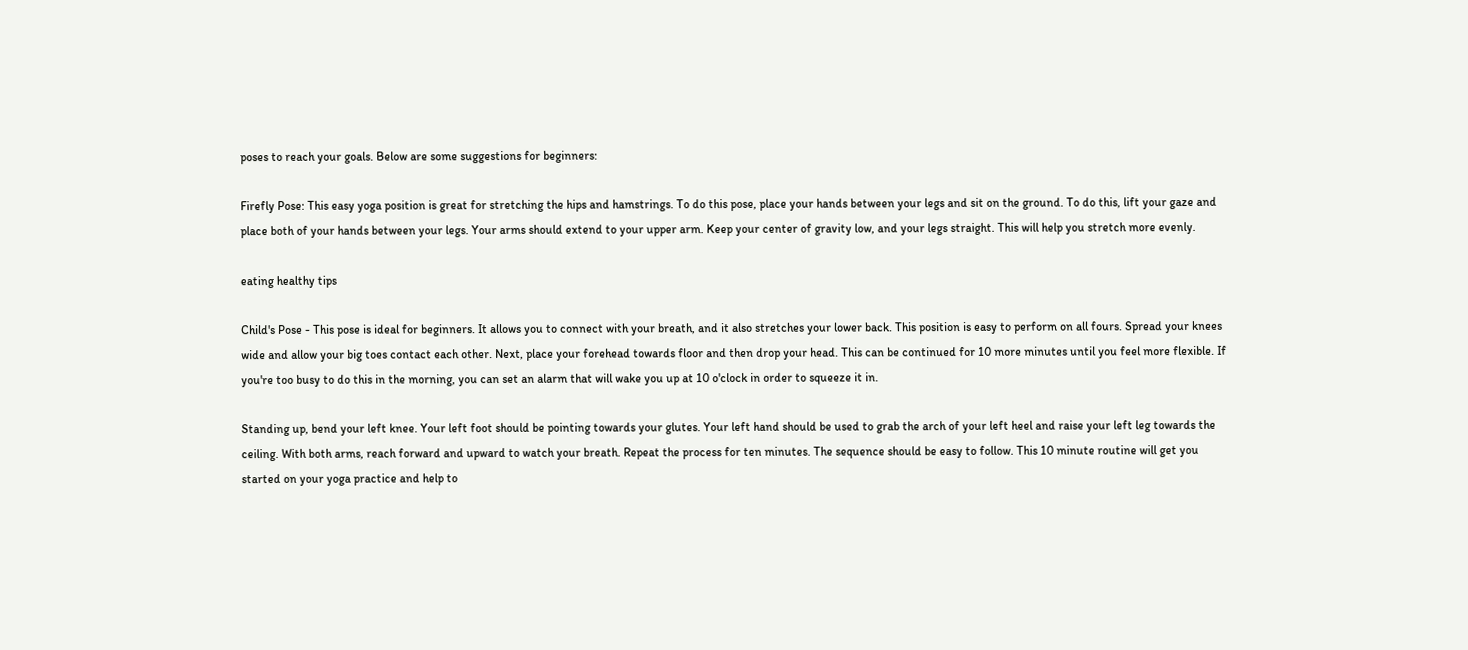poses to reach your goals. Below are some suggestions for beginners:

Firefly Pose: This easy yoga position is great for stretching the hips and hamstrings. To do this pose, place your hands between your legs and sit on the ground. To do this, lift your gaze and place both of your hands between your legs. Your arms should extend to your upper arm. Keep your center of gravity low, and your legs straight. This will help you stretch more evenly.

eating healthy tips

Child's Pose - This pose is ideal for beginners. It allows you to connect with your breath, and it also stretches your lower back. This position is easy to perform on all fours. Spread your knees wide and allow your big toes contact each other. Next, place your forehead towards floor and then drop your head. This can be continued for 10 more minutes until you feel more flexible. If you're too busy to do this in the morning, you can set an alarm that will wake you up at 10 o'clock in order to squeeze it in.

Standing up, bend your left knee. Your left foot should be pointing towards your glutes. Your left hand should be used to grab the arch of your left heel and raise your left leg towards the ceiling. With both arms, reach forward and upward to watch your breath. Repeat the process for ten minutes. The sequence should be easy to follow. This 10 minute routine will get you started on your yoga practice and help to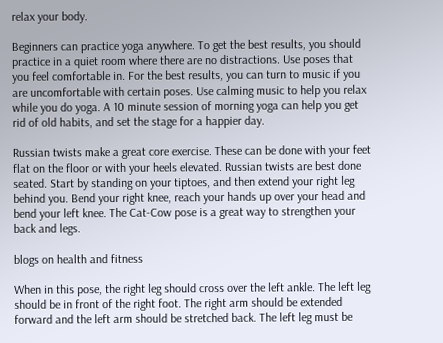relax your body.

Beginners can practice yoga anywhere. To get the best results, you should practice in a quiet room where there are no distractions. Use poses that you feel comfortable in. For the best results, you can turn to music if you are uncomfortable with certain poses. Use calming music to help you relax while you do yoga. A 10 minute session of morning yoga can help you get rid of old habits, and set the stage for a happier day.

Russian twists make a great core exercise. These can be done with your feet flat on the floor or with your heels elevated. Russian twists are best done seated. Start by standing on your tiptoes, and then extend your right leg behind you. Bend your right knee, reach your hands up over your head and bend your left knee. The Cat-Cow pose is a great way to strengthen your back and legs.

blogs on health and fitness

When in this pose, the right leg should cross over the left ankle. The left leg should be in front of the right foot. The right arm should be extended forward and the left arm should be stretched back. The left leg must be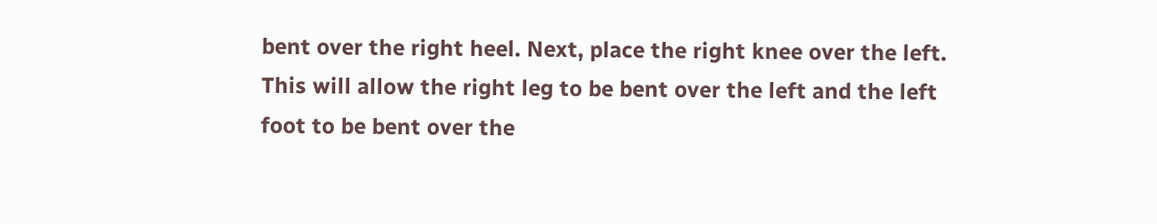bent over the right heel. Next, place the right knee over the left. This will allow the right leg to be bent over the left and the left foot to be bent over the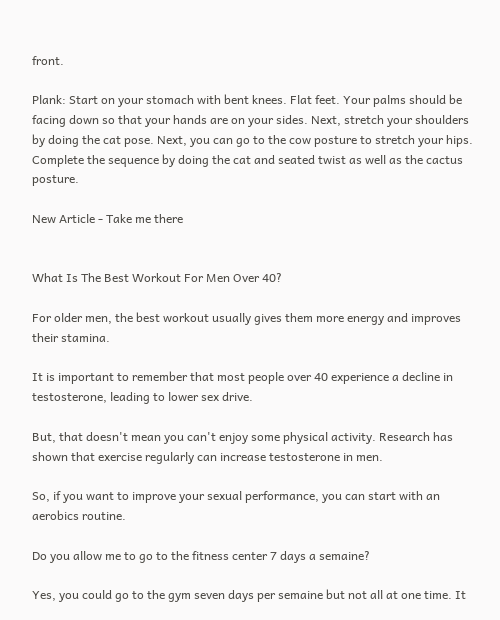front.

Plank: Start on your stomach with bent knees. Flat feet. Your palms should be facing down so that your hands are on your sides. Next, stretch your shoulders by doing the cat pose. Next, you can go to the cow posture to stretch your hips. Complete the sequence by doing the cat and seated twist as well as the cactus posture.

New Article - Take me there


What Is The Best Workout For Men Over 40?

For older men, the best workout usually gives them more energy and improves their stamina.

It is important to remember that most people over 40 experience a decline in testosterone, leading to lower sex drive.

But, that doesn't mean you can't enjoy some physical activity. Research has shown that exercise regularly can increase testosterone in men.

So, if you want to improve your sexual performance, you can start with an aerobics routine.

Do you allow me to go to the fitness center 7 days a semaine?

Yes, you could go to the gym seven days per semaine but not all at one time. It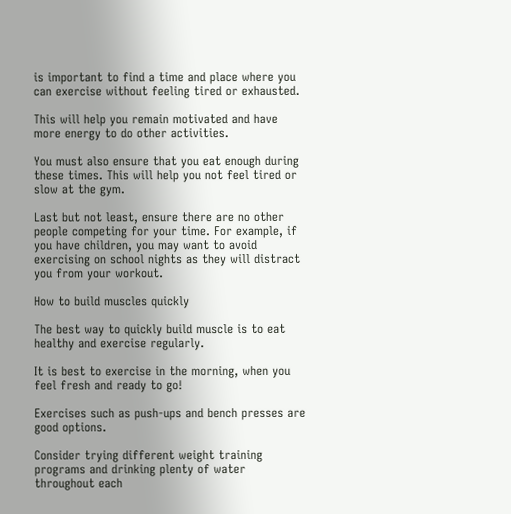is important to find a time and place where you can exercise without feeling tired or exhausted.

This will help you remain motivated and have more energy to do other activities.

You must also ensure that you eat enough during these times. This will help you not feel tired or slow at the gym.

Last but not least, ensure there are no other people competing for your time. For example, if you have children, you may want to avoid exercising on school nights as they will distract you from your workout.

How to build muscles quickly

The best way to quickly build muscle is to eat healthy and exercise regularly.

It is best to exercise in the morning, when you feel fresh and ready to go!

Exercises such as push-ups and bench presses are good options.

Consider trying different weight training programs and drinking plenty of water throughout each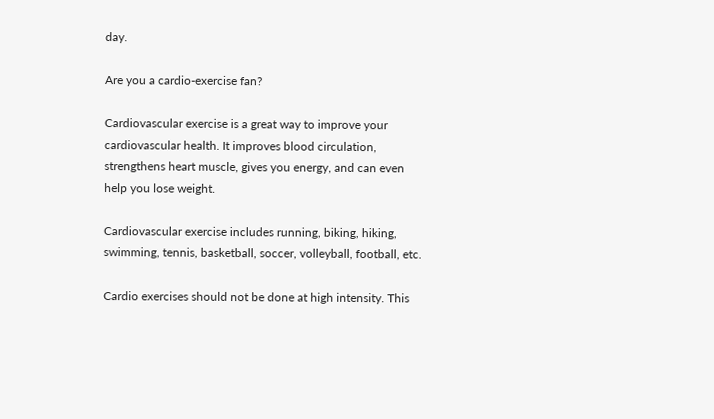day.

Are you a cardio-exercise fan?

Cardiovascular exercise is a great way to improve your cardiovascular health. It improves blood circulation, strengthens heart muscle, gives you energy, and can even help you lose weight.

Cardiovascular exercise includes running, biking, hiking, swimming, tennis, basketball, soccer, volleyball, football, etc.

Cardio exercises should not be done at high intensity. This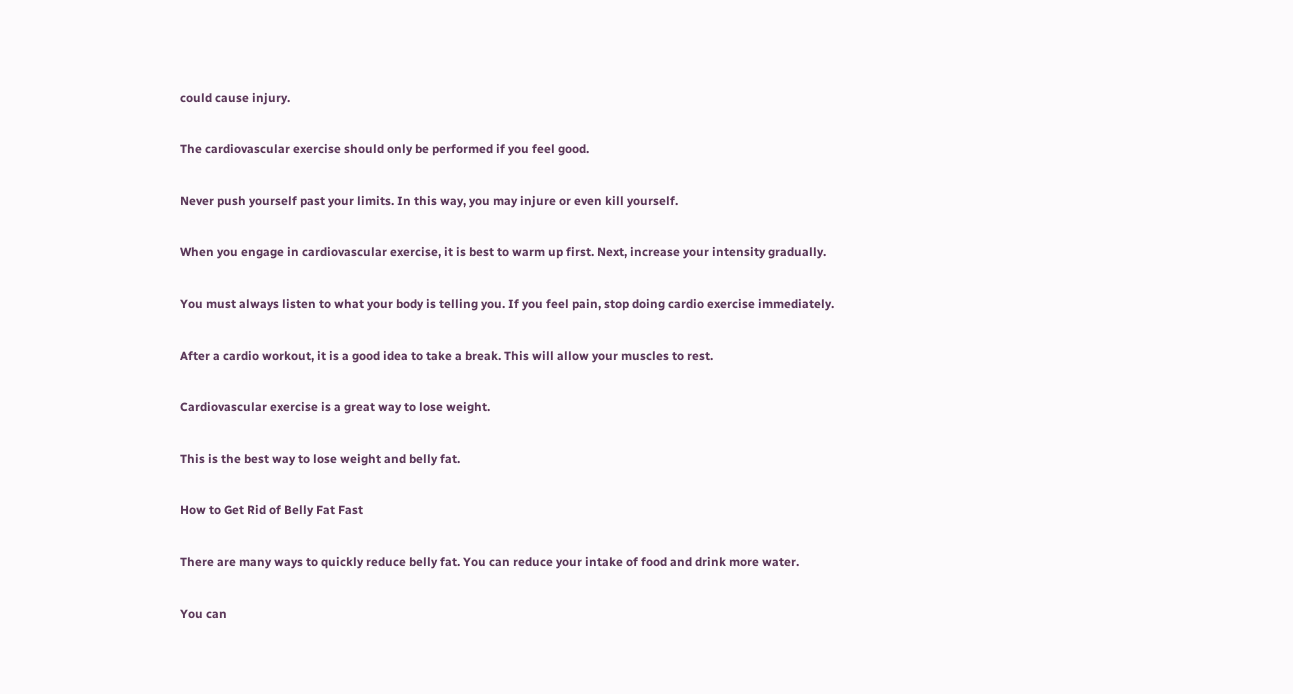could cause injury.

The cardiovascular exercise should only be performed if you feel good.

Never push yourself past your limits. In this way, you may injure or even kill yourself.

When you engage in cardiovascular exercise, it is best to warm up first. Next, increase your intensity gradually.

You must always listen to what your body is telling you. If you feel pain, stop doing cardio exercise immediately.

After a cardio workout, it is a good idea to take a break. This will allow your muscles to rest.

Cardiovascular exercise is a great way to lose weight.

This is the best way to lose weight and belly fat.

How to Get Rid of Belly Fat Fast

There are many ways to quickly reduce belly fat. You can reduce your intake of food and drink more water.

You can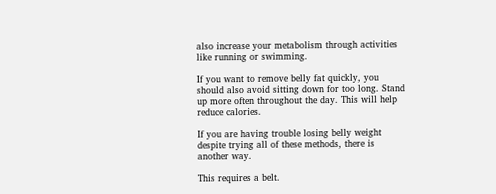also increase your metabolism through activities like running or swimming.

If you want to remove belly fat quickly, you should also avoid sitting down for too long. Stand up more often throughout the day. This will help reduce calories.

If you are having trouble losing belly weight despite trying all of these methods, there is another way.

This requires a belt.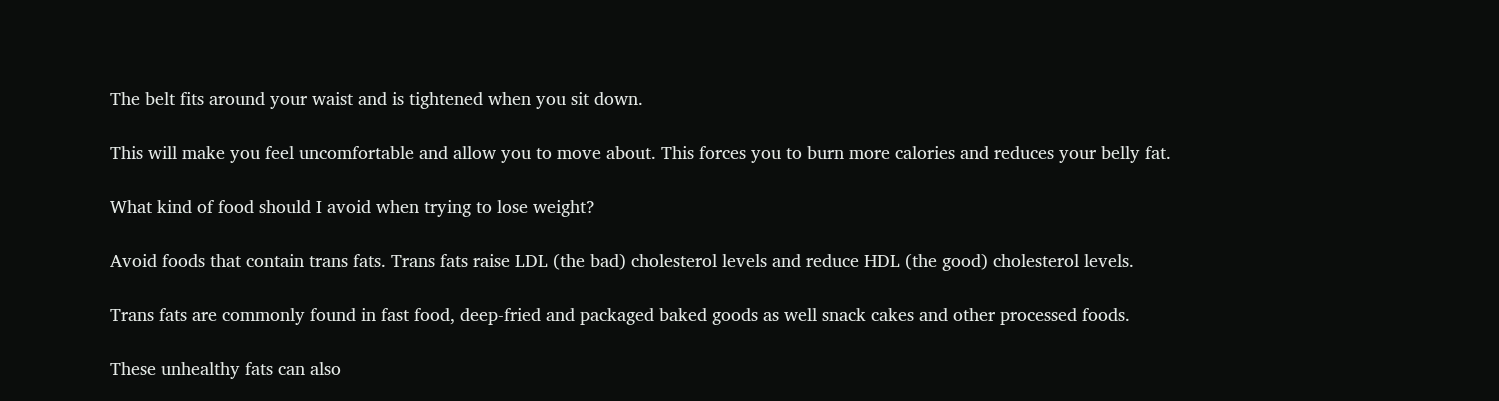The belt fits around your waist and is tightened when you sit down.

This will make you feel uncomfortable and allow you to move about. This forces you to burn more calories and reduces your belly fat.

What kind of food should I avoid when trying to lose weight?

Avoid foods that contain trans fats. Trans fats raise LDL (the bad) cholesterol levels and reduce HDL (the good) cholesterol levels.

Trans fats are commonly found in fast food, deep-fried and packaged baked goods as well snack cakes and other processed foods.

These unhealthy fats can also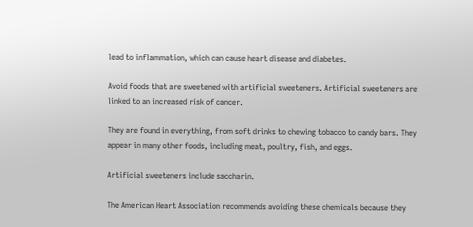lead to inflammation, which can cause heart disease and diabetes.

Avoid foods that are sweetened with artificial sweeteners. Artificial sweeteners are linked to an increased risk of cancer.

They are found in everything, from soft drinks to chewing tobacco to candy bars. They appear in many other foods, including meat, poultry, fish, and eggs.

Artificial sweeteners include saccharin.

The American Heart Association recommends avoiding these chemicals because they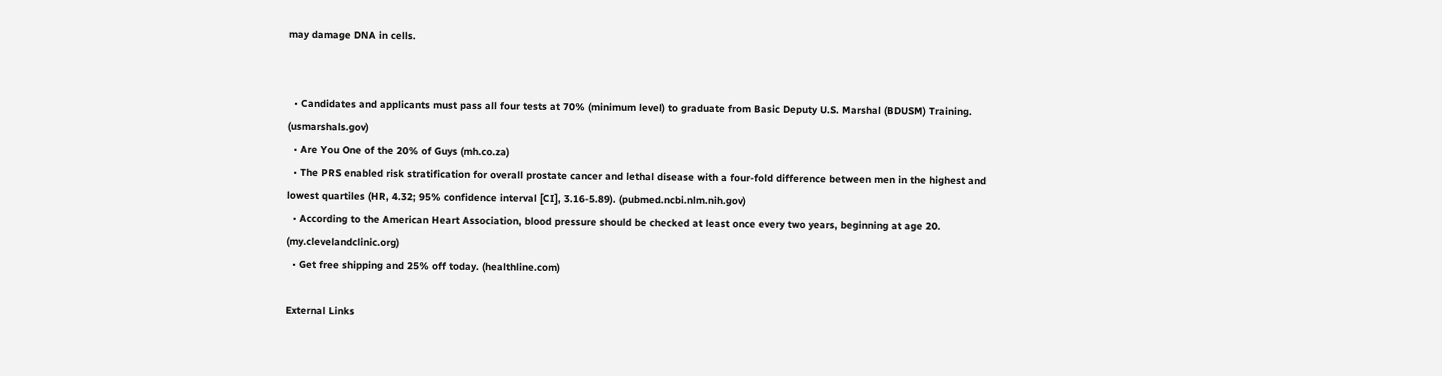may damage DNA in cells.


  • Candidates and applicants must pass all four tests at 70% (minimum level) to graduate from Basic Deputy U.S. Marshal (BDUSM) Training. (usmarshals.gov)
  • Are You One of the 20% of Guys (mh.co.za)
  • The PRS enabled risk stratification for overall prostate cancer and lethal disease with a four-fold difference between men in the highest and lowest quartiles (HR, 4.32; 95% confidence interval [CI], 3.16-5.89). (pubmed.ncbi.nlm.nih.gov)
  • According to the American Heart Association, blood pressure should be checked at least once every two years, beginning at age 20. (my.clevelandclinic.org)
  • Get free shipping and 25% off today. (healthline.com)

External Links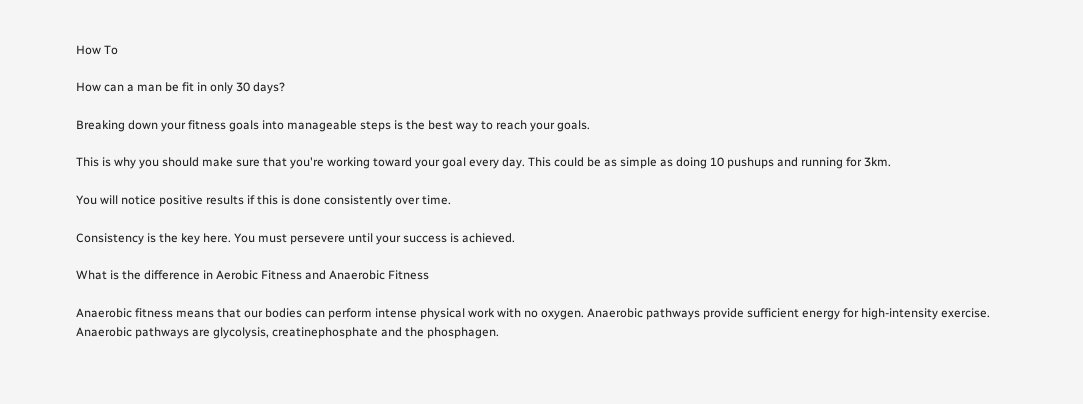How To

How can a man be fit in only 30 days?

Breaking down your fitness goals into manageable steps is the best way to reach your goals.

This is why you should make sure that you're working toward your goal every day. This could be as simple as doing 10 pushups and running for 3km.

You will notice positive results if this is done consistently over time.

Consistency is the key here. You must persevere until your success is achieved.

What is the difference in Aerobic Fitness and Anaerobic Fitness

Anaerobic fitness means that our bodies can perform intense physical work with no oxygen. Anaerobic pathways provide sufficient energy for high-intensity exercise. Anaerobic pathways are glycolysis, creatinephosphate and the phosphagen.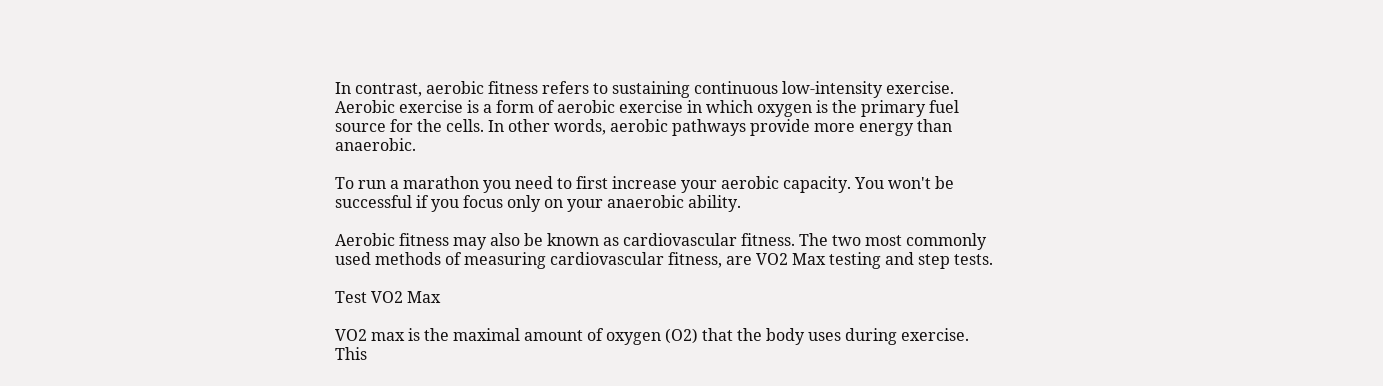In contrast, aerobic fitness refers to sustaining continuous low-intensity exercise. Aerobic exercise is a form of aerobic exercise in which oxygen is the primary fuel source for the cells. In other words, aerobic pathways provide more energy than anaerobic.

To run a marathon you need to first increase your aerobic capacity. You won't be successful if you focus only on your anaerobic ability.

Aerobic fitness may also be known as cardiovascular fitness. The two most commonly used methods of measuring cardiovascular fitness, are VO2 Max testing and step tests.

Test VO2 Max

VO2 max is the maximal amount of oxygen (O2) that the body uses during exercise. This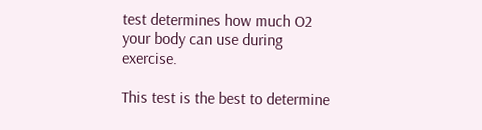test determines how much O2 your body can use during exercise.

This test is the best to determine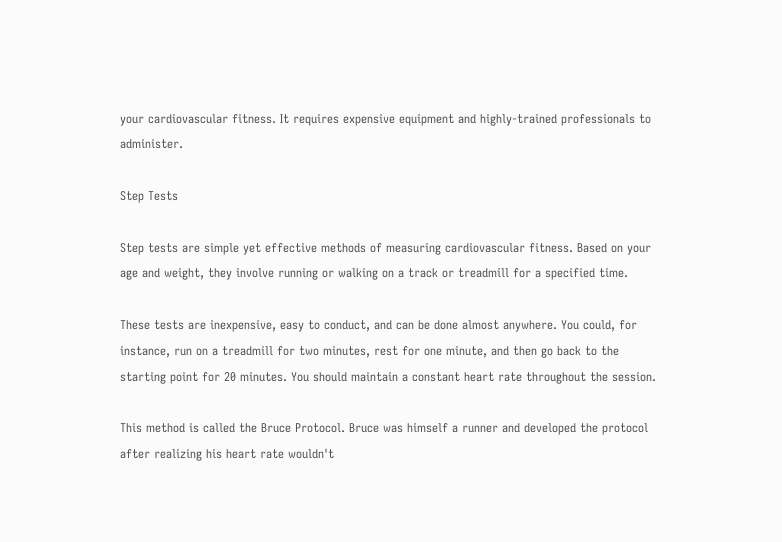your cardiovascular fitness. It requires expensive equipment and highly-trained professionals to administer.

Step Tests

Step tests are simple yet effective methods of measuring cardiovascular fitness. Based on your age and weight, they involve running or walking on a track or treadmill for a specified time.

These tests are inexpensive, easy to conduct, and can be done almost anywhere. You could, for instance, run on a treadmill for two minutes, rest for one minute, and then go back to the starting point for 20 minutes. You should maintain a constant heart rate throughout the session.

This method is called the Bruce Protocol. Bruce was himself a runner and developed the protocol after realizing his heart rate wouldn't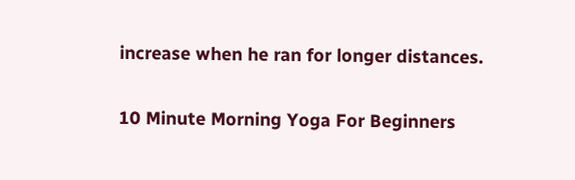increase when he ran for longer distances.


10 Minute Morning Yoga For Beginners